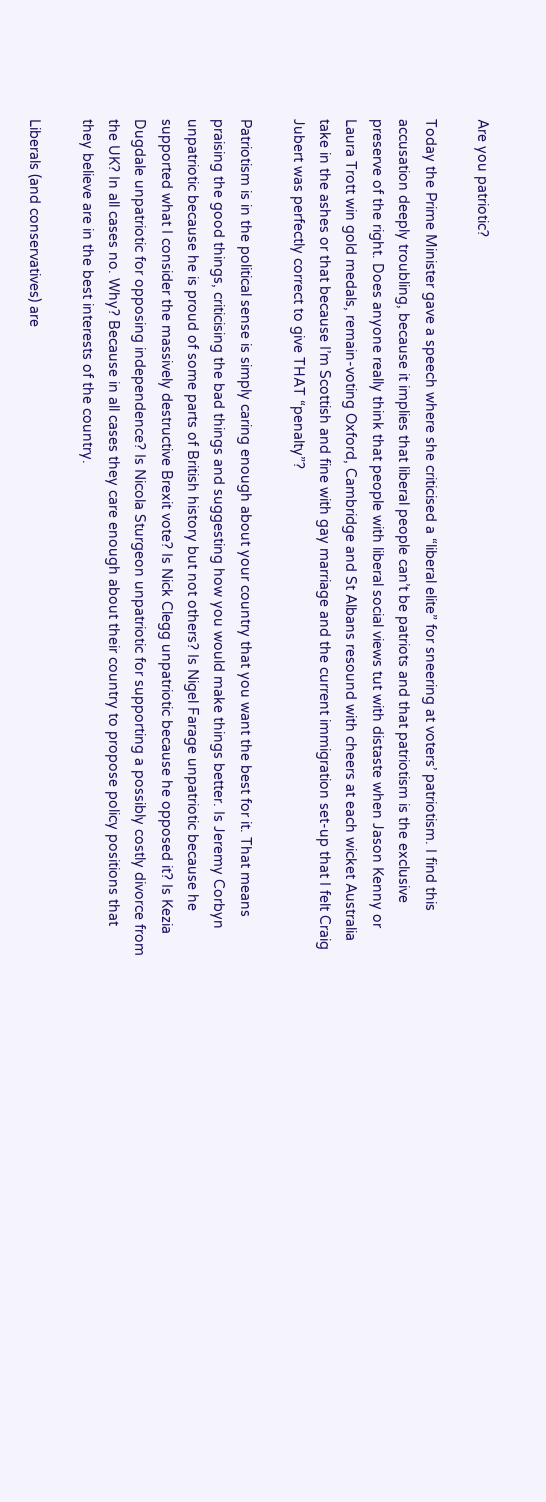Are you patriotic?

Today the Prime Minister gave a speech where she criticised a “liberal elite” for sneering at voters’ patriotism. I find this accusation deeply troubling, because it implies that liberal people can’t be patriots and that patriotism is the exclusive preserve of the right. Does anyone really think that people with liberal social views tut with distaste when Jason Kenny or Laura Trott win gold medals, remain-voting Oxford, Cambridge and St Albans resound with cheers at each wicket Australia take in the ashes or that because I’m Scottish and fine with gay marriage and the current immigration set-up that I felt Craig Jubert was perfectly correct to give THAT “penalty”?

Patriotism is in the political sense is simply caring enough about your country that you want the best for it. That means praising the good things, criticising the bad things and suggesting how you would make things better. Is Jeremy Corbyn unpatriotic because he is proud of some parts of British history but not others? Is Nigel Farage unpatriotic because he supported what I consider the massively destructive Brexit vote? Is Nick Clegg unpatriotic because he opposed it? Is Kezia Dugdale unpatriotic for opposing independence? Is Nicola Sturgeon unpatriotic for supporting a possibly costly divorce from the UK? In all cases no. Why? Because in all cases they care enough about their country to propose policy positions that they believe are in the best interests of the country.

Liberals (and conservatives) are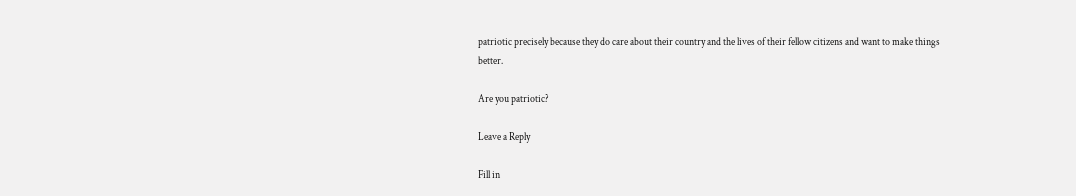patriotic precisely because they do care about their country and the lives of their fellow citizens and want to make things better.

Are you patriotic?

Leave a Reply

Fill in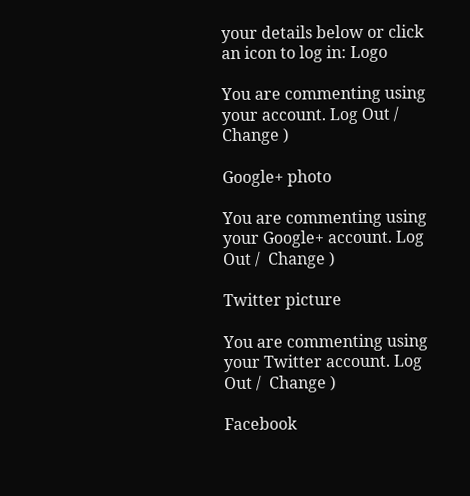your details below or click an icon to log in: Logo

You are commenting using your account. Log Out /  Change )

Google+ photo

You are commenting using your Google+ account. Log Out /  Change )

Twitter picture

You are commenting using your Twitter account. Log Out /  Change )

Facebook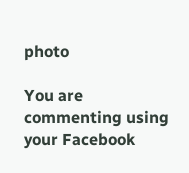photo

You are commenting using your Facebook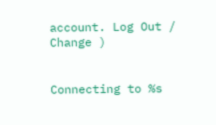account. Log Out /  Change )


Connecting to %s